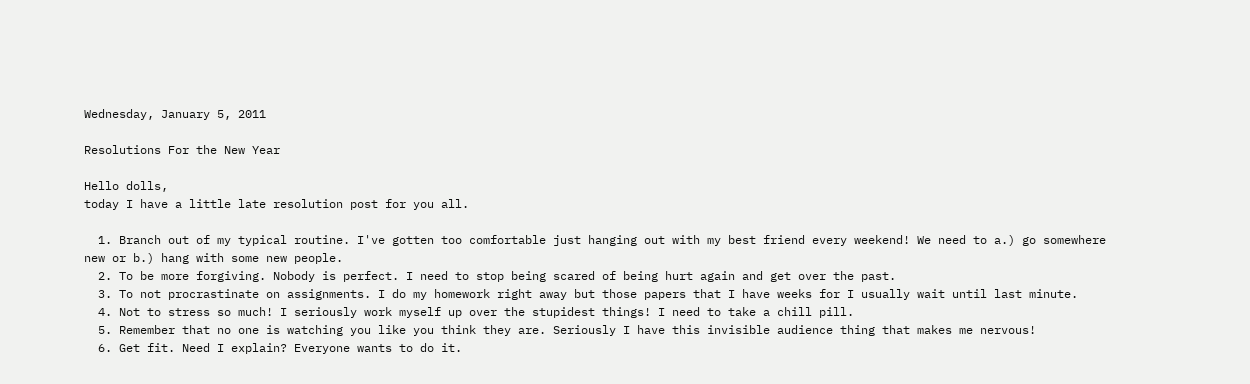Wednesday, January 5, 2011

Resolutions For the New Year

Hello dolls,
today I have a little late resolution post for you all.

  1. Branch out of my typical routine. I've gotten too comfortable just hanging out with my best friend every weekend! We need to a.) go somewhere new or b.) hang with some new people.
  2. To be more forgiving. Nobody is perfect. I need to stop being scared of being hurt again and get over the past.
  3. To not procrastinate on assignments. I do my homework right away but those papers that I have weeks for I usually wait until last minute.
  4. Not to stress so much! I seriously work myself up over the stupidest things! I need to take a chill pill.
  5. Remember that no one is watching you like you think they are. Seriously I have this invisible audience thing that makes me nervous!
  6. Get fit. Need I explain? Everyone wants to do it.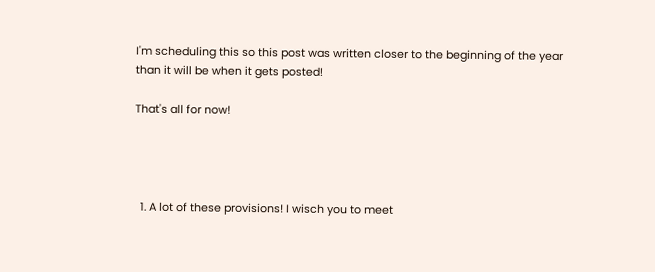I'm scheduling this so this post was written closer to the beginning of the year than it will be when it gets posted!

That's all for now!




  1. A lot of these provisions! I wisch you to meet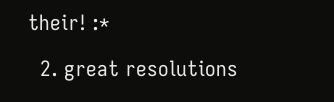their! :*

  2. great resolutions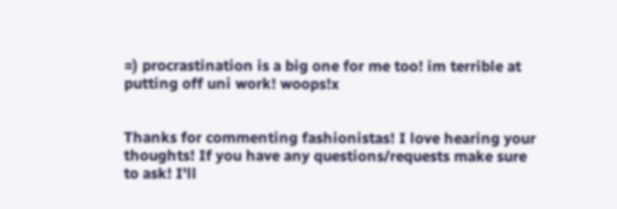=) procrastination is a big one for me too! im terrible at putting off uni work! woops!x


Thanks for commenting fashionistas! I love hearing your thoughts! If you have any questions/requests make sure to ask! I'll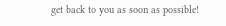get back to you as soon as possible!